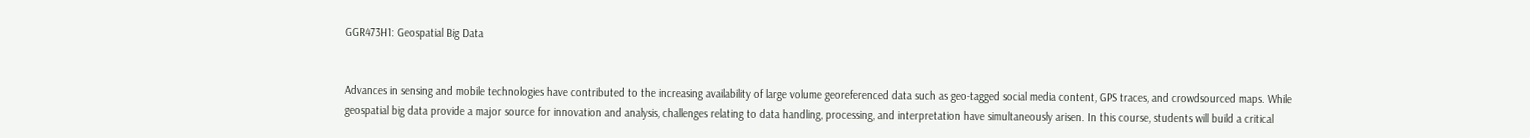GGR473H1: Geospatial Big Data


Advances in sensing and mobile technologies have contributed to the increasing availability of large volume georeferenced data such as geo-tagged social media content, GPS traces, and crowdsourced maps. While geospatial big data provide a major source for innovation and analysis, challenges relating to data handling, processing, and interpretation have simultaneously arisen. In this course, students will build a critical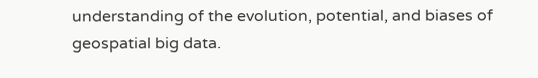understanding of the evolution, potential, and biases of geospatial big data.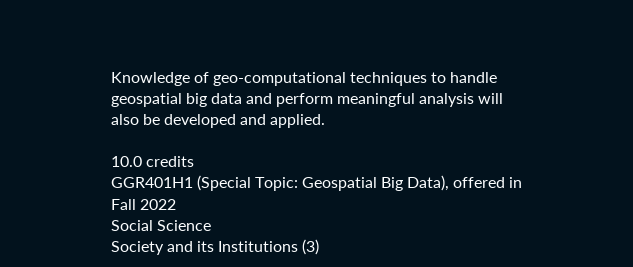Knowledge of geo-computational techniques to handle geospatial big data and perform meaningful analysis will also be developed and applied.

10.0 credits
GGR401H1 (Special Topic: Geospatial Big Data), offered in Fall 2022
Social Science
Society and its Institutions (3)